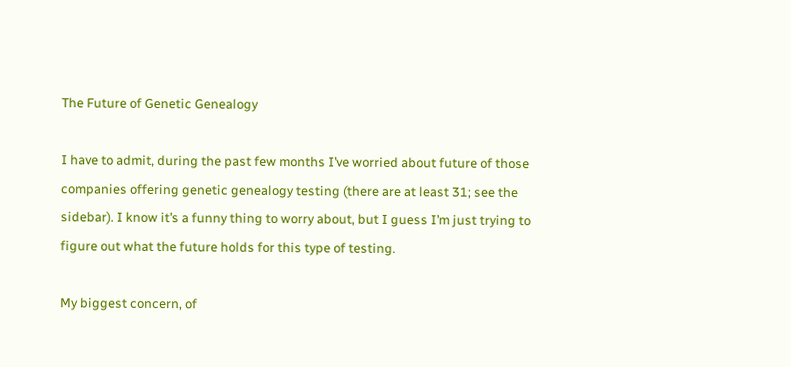The Future of Genetic Genealogy

I have to admit, during the past few months I’ve worried about future of those companies offering genetic genealogy testing (there are at least 31; see the sidebar). I know it’s a funny thing to worry about, but I guess I’m just trying to figure out what the future holds for this type of testing.

My biggest concern, of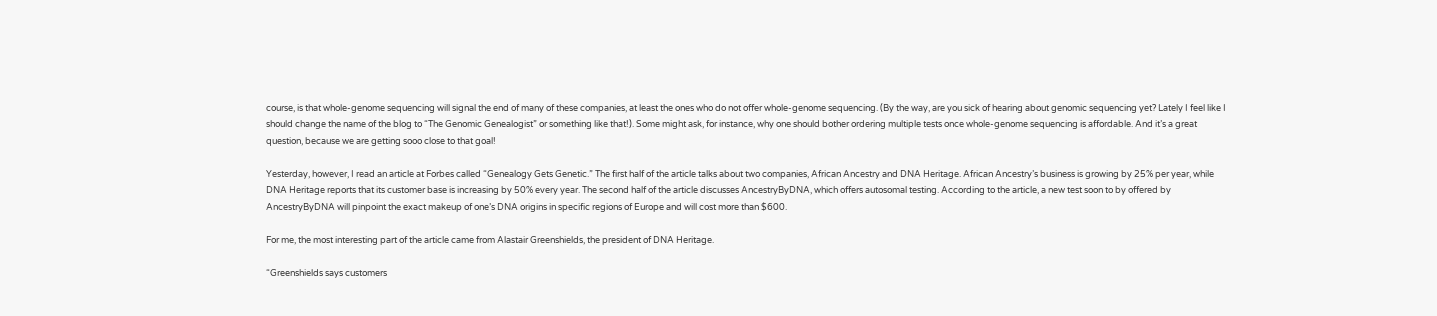course, is that whole-genome sequencing will signal the end of many of these companies, at least the ones who do not offer whole-genome sequencing. (By the way, are you sick of hearing about genomic sequencing yet? Lately I feel like I should change the name of the blog to “The Genomic Genealogist” or something like that!). Some might ask, for instance, why one should bother ordering multiple tests once whole-genome sequencing is affordable. And it’s a great question, because we are getting sooo close to that goal!

Yesterday, however, I read an article at Forbes called “Genealogy Gets Genetic.” The first half of the article talks about two companies, African Ancestry and DNA Heritage. African Ancestry’s business is growing by 25% per year, while DNA Heritage reports that its customer base is increasing by 50% every year. The second half of the article discusses AncestryByDNA, which offers autosomal testing. According to the article, a new test soon to by offered by AncestryByDNA will pinpoint the exact makeup of one’s DNA origins in specific regions of Europe and will cost more than $600.

For me, the most interesting part of the article came from Alastair Greenshields, the president of DNA Heritage.

“Greenshields says customers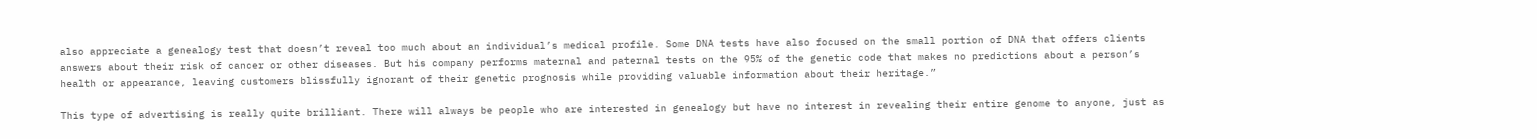also appreciate a genealogy test that doesn’t reveal too much about an individual’s medical profile. Some DNA tests have also focused on the small portion of DNA that offers clients answers about their risk of cancer or other diseases. But his company performs maternal and paternal tests on the 95% of the genetic code that makes no predictions about a person’s health or appearance, leaving customers blissfully ignorant of their genetic prognosis while providing valuable information about their heritage.”

This type of advertising is really quite brilliant. There will always be people who are interested in genealogy but have no interest in revealing their entire genome to anyone, just as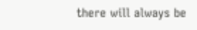there will always be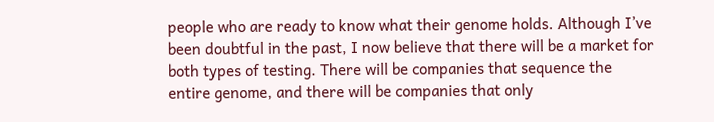people who are ready to know what their genome holds. Although I’ve been doubtful in the past, I now believe that there will be a market for both types of testing. There will be companies that sequence the entire genome, and there will be companies that only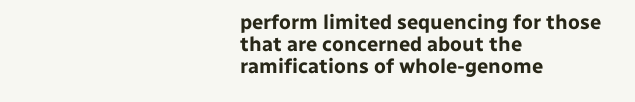perform limited sequencing for those that are concerned about the ramifications of whole-genome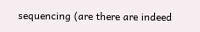sequencing (are there are indeed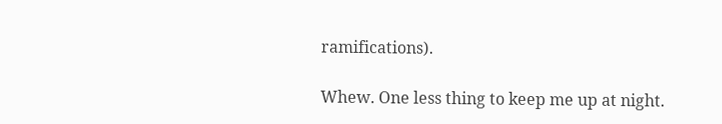ramifications).

Whew. One less thing to keep me up at night.